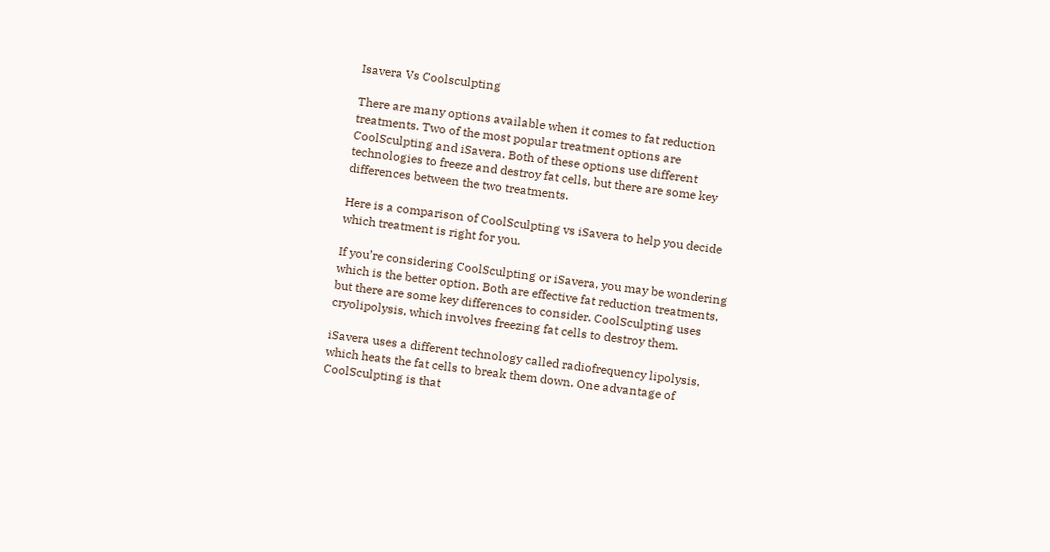Isavera Vs Coolsculpting

There are many options available when it comes to fat reduction treatments. Two of the most popular treatment options are CoolSculpting and iSavera. Both of these options use different technologies to freeze and destroy fat cells, but there are some key differences between the two treatments.

Here is a comparison of CoolSculpting vs iSavera to help you decide which treatment is right for you.

If you’re considering CoolSculpting or iSavera, you may be wondering which is the better option. Both are effective fat reduction treatments, but there are some key differences to consider. CoolSculpting uses cryolipolysis, which involves freezing fat cells to destroy them.

iSavera uses a different technology called radiofrequency lipolysis, which heats the fat cells to break them down. One advantage of CoolSculpting is that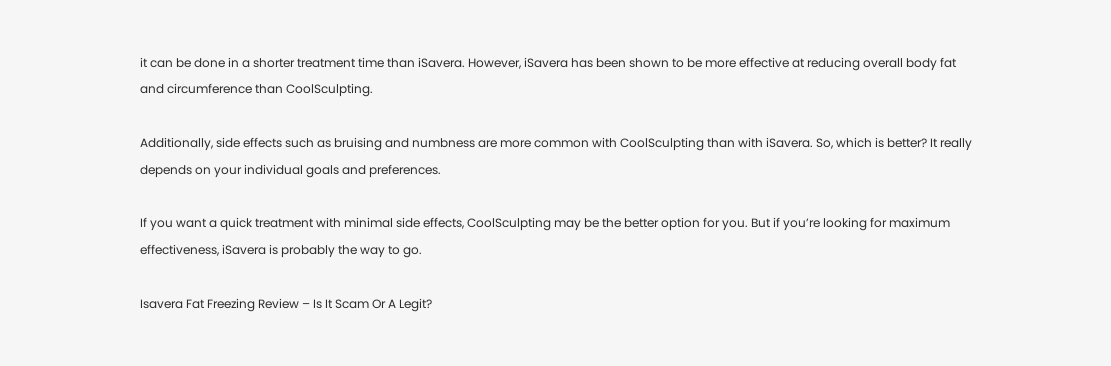it can be done in a shorter treatment time than iSavera. However, iSavera has been shown to be more effective at reducing overall body fat and circumference than CoolSculpting.

Additionally, side effects such as bruising and numbness are more common with CoolSculpting than with iSavera. So, which is better? It really depends on your individual goals and preferences.

If you want a quick treatment with minimal side effects, CoolSculpting may be the better option for you. But if you’re looking for maximum effectiveness, iSavera is probably the way to go.

Isavera Fat Freezing Review – Is It Scam Or A Legit?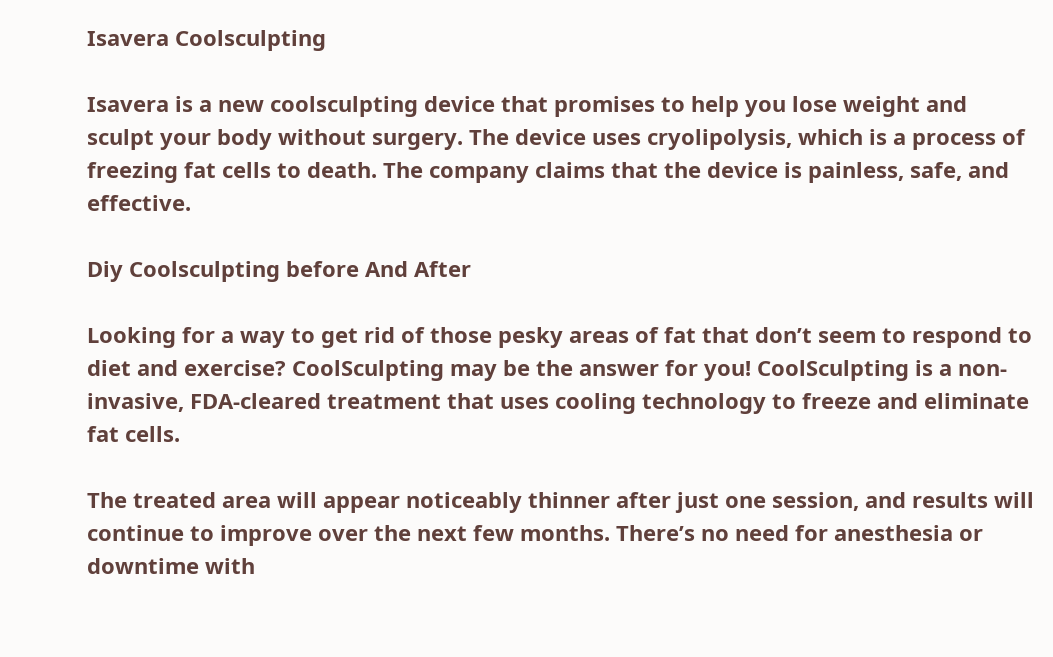Isavera Coolsculpting

Isavera is a new coolsculpting device that promises to help you lose weight and sculpt your body without surgery. The device uses cryolipolysis, which is a process of freezing fat cells to death. The company claims that the device is painless, safe, and effective.

Diy Coolsculpting before And After

Looking for a way to get rid of those pesky areas of fat that don’t seem to respond to diet and exercise? CoolSculpting may be the answer for you! CoolSculpting is a non-invasive, FDA-cleared treatment that uses cooling technology to freeze and eliminate fat cells.

The treated area will appear noticeably thinner after just one session, and results will continue to improve over the next few months. There’s no need for anesthesia or downtime with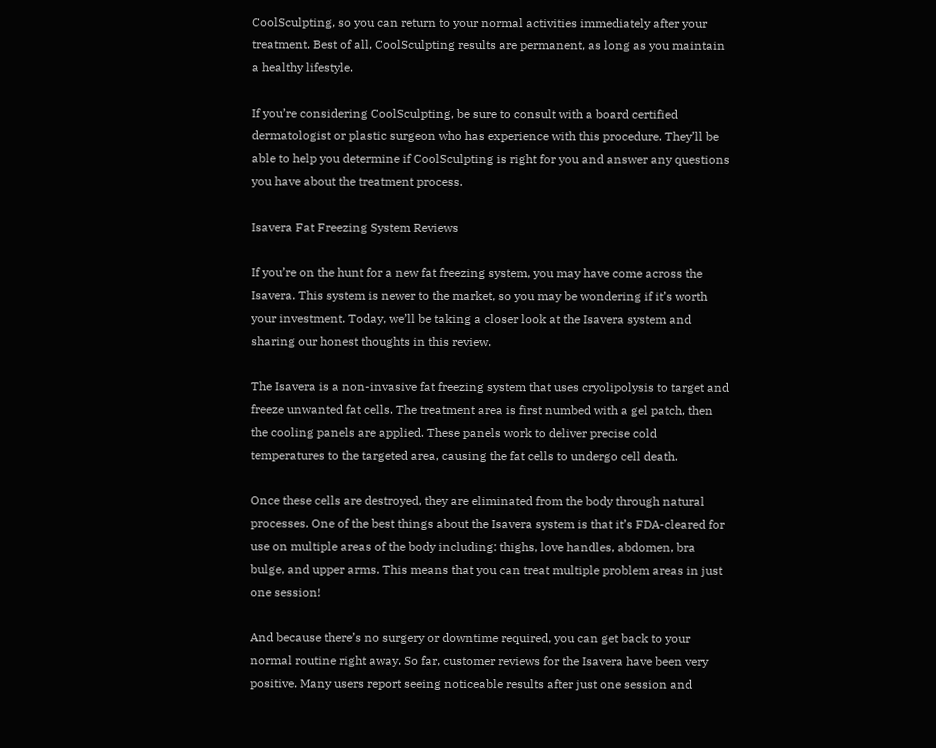CoolSculpting, so you can return to your normal activities immediately after your treatment. Best of all, CoolSculpting results are permanent, as long as you maintain a healthy lifestyle.

If you’re considering CoolSculpting, be sure to consult with a board certified dermatologist or plastic surgeon who has experience with this procedure. They’ll be able to help you determine if CoolSculpting is right for you and answer any questions you have about the treatment process.

Isavera Fat Freezing System Reviews

If you’re on the hunt for a new fat freezing system, you may have come across the Isavera. This system is newer to the market, so you may be wondering if it’s worth your investment. Today, we’ll be taking a closer look at the Isavera system and sharing our honest thoughts in this review.

The Isavera is a non-invasive fat freezing system that uses cryolipolysis to target and freeze unwanted fat cells. The treatment area is first numbed with a gel patch, then the cooling panels are applied. These panels work to deliver precise cold temperatures to the targeted area, causing the fat cells to undergo cell death.

Once these cells are destroyed, they are eliminated from the body through natural processes. One of the best things about the Isavera system is that it’s FDA-cleared for use on multiple areas of the body including: thighs, love handles, abdomen, bra bulge, and upper arms. This means that you can treat multiple problem areas in just one session!

And because there’s no surgery or downtime required, you can get back to your normal routine right away. So far, customer reviews for the Isavera have been very positive. Many users report seeing noticeable results after just one session and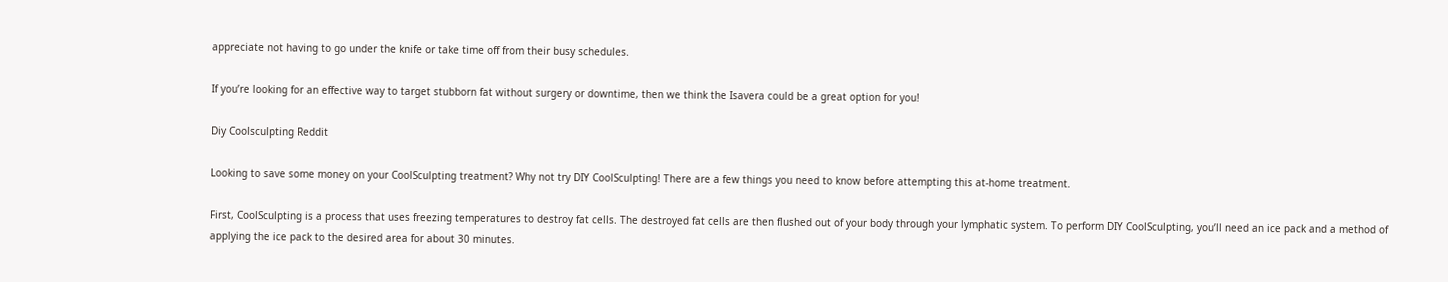appreciate not having to go under the knife or take time off from their busy schedules.

If you’re looking for an effective way to target stubborn fat without surgery or downtime, then we think the Isavera could be a great option for you!

Diy Coolsculpting Reddit

Looking to save some money on your CoolSculpting treatment? Why not try DIY CoolSculpting! There are a few things you need to know before attempting this at-home treatment.

First, CoolSculpting is a process that uses freezing temperatures to destroy fat cells. The destroyed fat cells are then flushed out of your body through your lymphatic system. To perform DIY CoolSculpting, you’ll need an ice pack and a method of applying the ice pack to the desired area for about 30 minutes.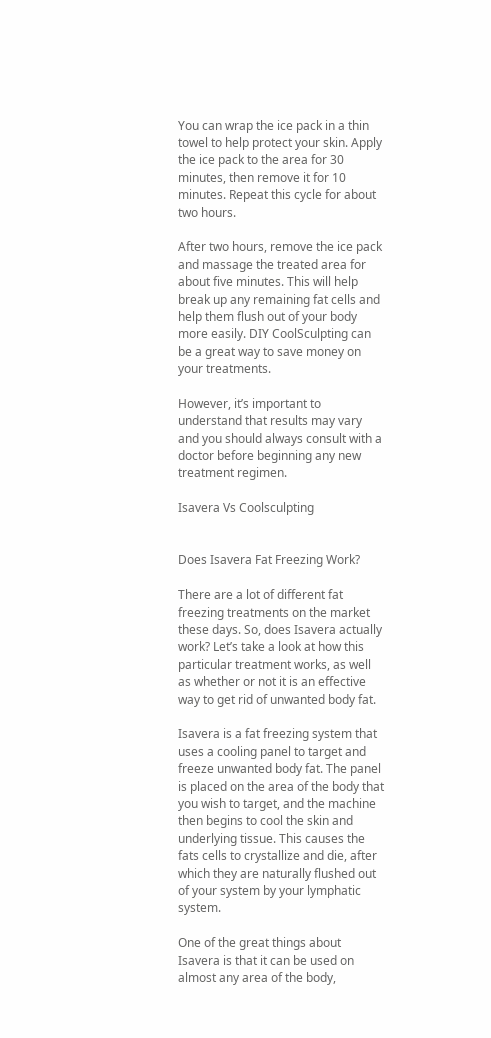You can wrap the ice pack in a thin towel to help protect your skin. Apply the ice pack to the area for 30 minutes, then remove it for 10 minutes. Repeat this cycle for about two hours.

After two hours, remove the ice pack and massage the treated area for about five minutes. This will help break up any remaining fat cells and help them flush out of your body more easily. DIY CoolSculpting can be a great way to save money on your treatments.

However, it’s important to understand that results may vary and you should always consult with a doctor before beginning any new treatment regimen.

Isavera Vs Coolsculpting


Does Isavera Fat Freezing Work?

There are a lot of different fat freezing treatments on the market these days. So, does Isavera actually work? Let’s take a look at how this particular treatment works, as well as whether or not it is an effective way to get rid of unwanted body fat.

Isavera is a fat freezing system that uses a cooling panel to target and freeze unwanted body fat. The panel is placed on the area of the body that you wish to target, and the machine then begins to cool the skin and underlying tissue. This causes the fats cells to crystallize and die, after which they are naturally flushed out of your system by your lymphatic system.

One of the great things about Isavera is that it can be used on almost any area of the body,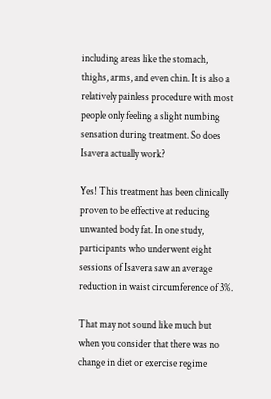including areas like the stomach, thighs, arms, and even chin. It is also a relatively painless procedure with most people only feeling a slight numbing sensation during treatment. So does Isavera actually work?

Yes! This treatment has been clinically proven to be effective at reducing unwanted body fat. In one study, participants who underwent eight sessions of Isavera saw an average reduction in waist circumference of 3%.

That may not sound like much but when you consider that there was no change in diet or exercise regime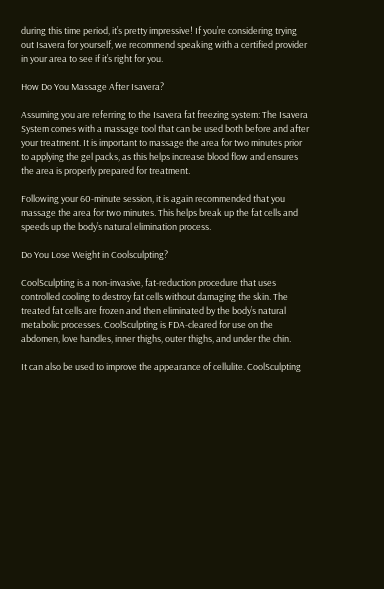during this time period, it’s pretty impressive! If you’re considering trying out Isavera for yourself, we recommend speaking with a certified provider in your area to see if it’s right for you.

How Do You Massage After Isavera?

Assuming you are referring to the Isavera fat freezing system: The Isavera System comes with a massage tool that can be used both before and after your treatment. It is important to massage the area for two minutes prior to applying the gel packs, as this helps increase blood flow and ensures the area is properly prepared for treatment.

Following your 60-minute session, it is again recommended that you massage the area for two minutes. This helps break up the fat cells and speeds up the body’s natural elimination process.

Do You Lose Weight in Coolsculpting?

CoolSculpting is a non-invasive, fat-reduction procedure that uses controlled cooling to destroy fat cells without damaging the skin. The treated fat cells are frozen and then eliminated by the body’s natural metabolic processes. CoolSculpting is FDA-cleared for use on the abdomen, love handles, inner thighs, outer thighs, and under the chin.

It can also be used to improve the appearance of cellulite. CoolSculpting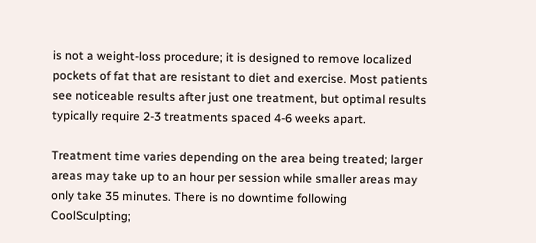is not a weight-loss procedure; it is designed to remove localized pockets of fat that are resistant to diet and exercise. Most patients see noticeable results after just one treatment, but optimal results typically require 2-3 treatments spaced 4-6 weeks apart.

Treatment time varies depending on the area being treated; larger areas may take up to an hour per session while smaller areas may only take 35 minutes. There is no downtime following CoolSculpting;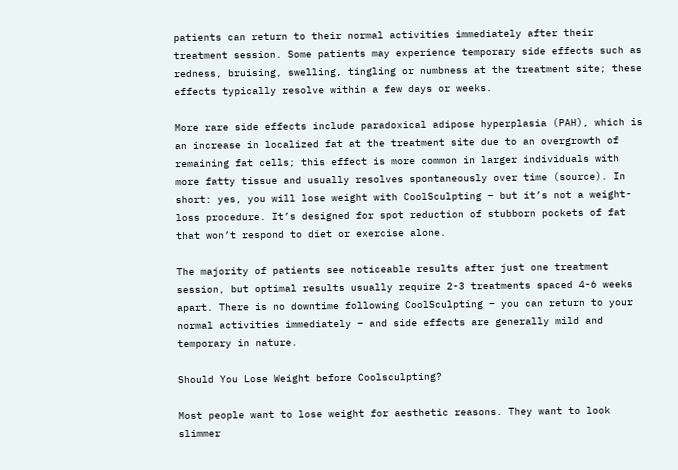patients can return to their normal activities immediately after their treatment session. Some patients may experience temporary side effects such as redness, bruising, swelling, tingling or numbness at the treatment site; these effects typically resolve within a few days or weeks.

More rare side effects include paradoxical adipose hyperplasia (PAH), which is an increase in localized fat at the treatment site due to an overgrowth of remaining fat cells; this effect is more common in larger individuals with more fatty tissue and usually resolves spontaneously over time (source). In short: yes, you will lose weight with CoolSculpting – but it’s not a weight-loss procedure. It’s designed for spot reduction of stubborn pockets of fat that won’t respond to diet or exercise alone.

The majority of patients see noticeable results after just one treatment session, but optimal results usually require 2-3 treatments spaced 4-6 weeks apart. There is no downtime following CoolSculpting – you can return to your normal activities immediately – and side effects are generally mild and temporary in nature.

Should You Lose Weight before Coolsculpting?

Most people want to lose weight for aesthetic reasons. They want to look slimmer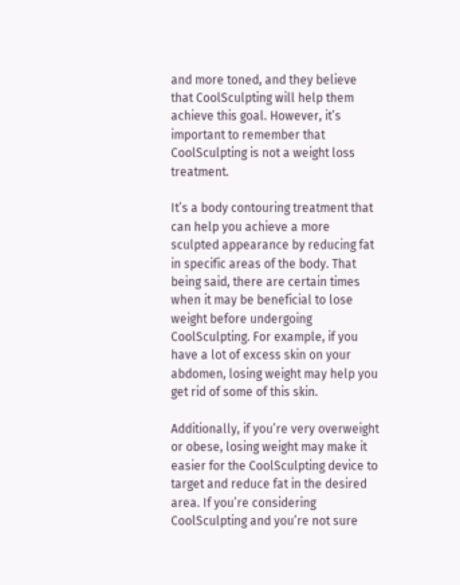and more toned, and they believe that CoolSculpting will help them achieve this goal. However, it’s important to remember that CoolSculpting is not a weight loss treatment.

It’s a body contouring treatment that can help you achieve a more sculpted appearance by reducing fat in specific areas of the body. That being said, there are certain times when it may be beneficial to lose weight before undergoing CoolSculpting. For example, if you have a lot of excess skin on your abdomen, losing weight may help you get rid of some of this skin.

Additionally, if you’re very overweight or obese, losing weight may make it easier for the CoolSculpting device to target and reduce fat in the desired area. If you’re considering CoolSculpting and you’re not sure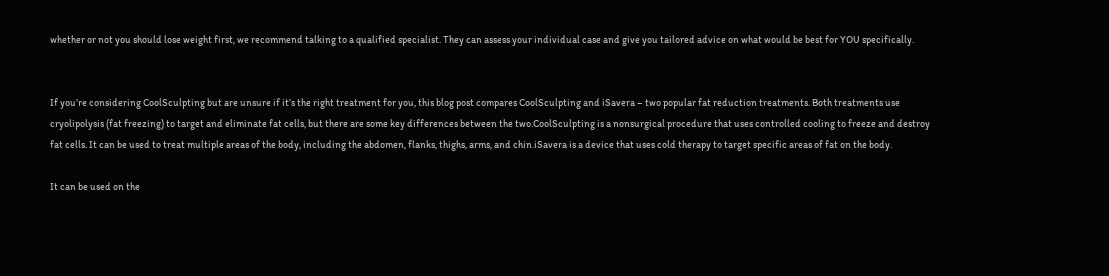whether or not you should lose weight first, we recommend talking to a qualified specialist. They can assess your individual case and give you tailored advice on what would be best for YOU specifically.


If you’re considering CoolSculpting but are unsure if it’s the right treatment for you, this blog post compares CoolSculpting and iSavera – two popular fat reduction treatments. Both treatments use cryolipolysis (fat freezing) to target and eliminate fat cells, but there are some key differences between the two.CoolSculpting is a nonsurgical procedure that uses controlled cooling to freeze and destroy fat cells. It can be used to treat multiple areas of the body, including the abdomen, flanks, thighs, arms, and chin.iSavera is a device that uses cold therapy to target specific areas of fat on the body.

It can be used on the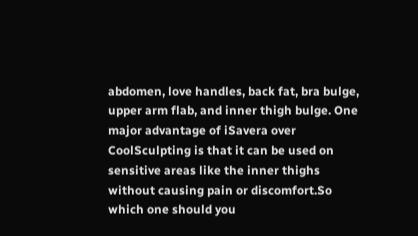abdomen, love handles, back fat, bra bulge, upper arm flab, and inner thigh bulge. One major advantage of iSavera over CoolSculpting is that it can be used on sensitive areas like the inner thighs without causing pain or discomfort.So which one should you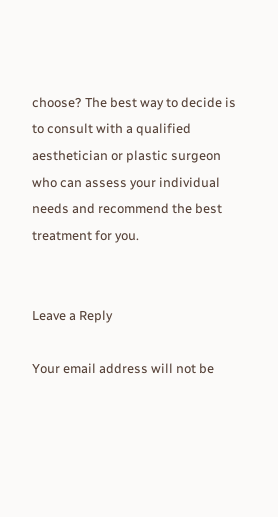choose? The best way to decide is to consult with a qualified aesthetician or plastic surgeon who can assess your individual needs and recommend the best treatment for you.


Leave a Reply

Your email address will not be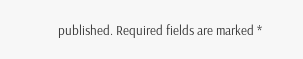published. Required fields are marked *